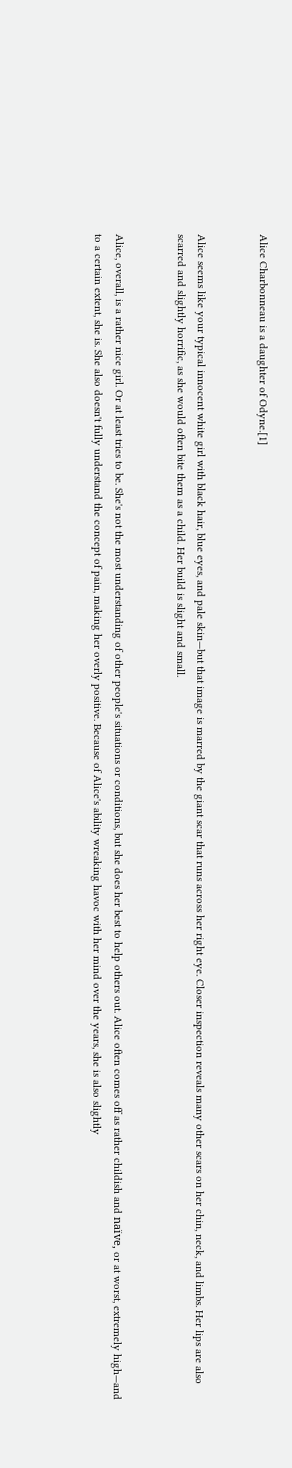Alice Charbonneau is a daughter of Odyne.[1]


Alice seems like your typical innocent white girl with black hair, blue eyes, and pale skin—but that image is marred by the giant scar that runs across her right eye. Closer inspection reveals many other scars on her chin, neck, and limbs. Her lips are also scarred and slightly horrific, as she would often bite them as a child. Her build is slight and small.


Alice, overall, is a rather nice girl. Or at least tries to be. She's not the most understanding of other people's situations or conditions, but she does her best to help others out. Alice often comes off as rather childish and naïve, or at worst, extremely high—and to a certain extent, she is. She also doesn't fully understand the concept of pain, making her overly positive. Because of Alice's ability wreaking havoc with her mind over the years, she is also slightly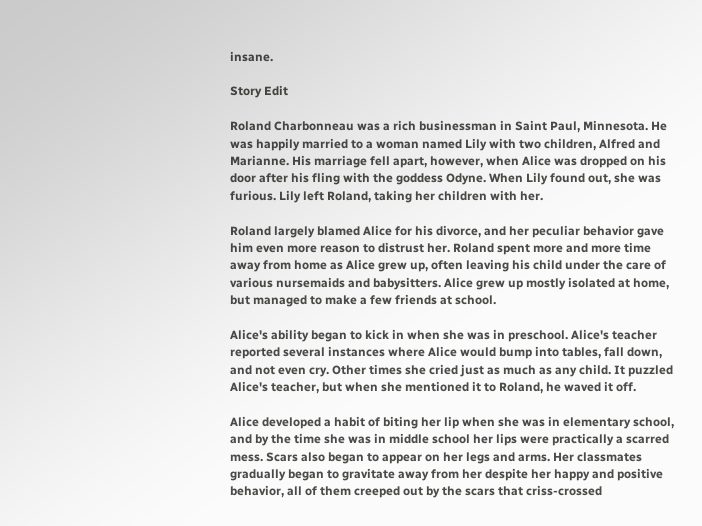insane.

Story Edit

Roland Charbonneau was a rich businessman in Saint Paul, Minnesota. He was happily married to a woman named Lily with two children, Alfred and Marianne. His marriage fell apart, however, when Alice was dropped on his door after his fling with the goddess Odyne. When Lily found out, she was furious. Lily left Roland, taking her children with her.

Roland largely blamed Alice for his divorce, and her peculiar behavior gave him even more reason to distrust her. Roland spent more and more time away from home as Alice grew up, often leaving his child under the care of various nursemaids and babysitters. Alice grew up mostly isolated at home, but managed to make a few friends at school.

Alice's ability began to kick in when she was in preschool. Alice's teacher reported several instances where Alice would bump into tables, fall down, and not even cry. Other times she cried just as much as any child. It puzzled Alice's teacher, but when she mentioned it to Roland, he waved it off.

Alice developed a habit of biting her lip when she was in elementary school, and by the time she was in middle school her lips were practically a scarred mess. Scars also began to appear on her legs and arms. Her classmates gradually began to gravitate away from her despite her happy and positive behavior, all of them creeped out by the scars that criss-crossed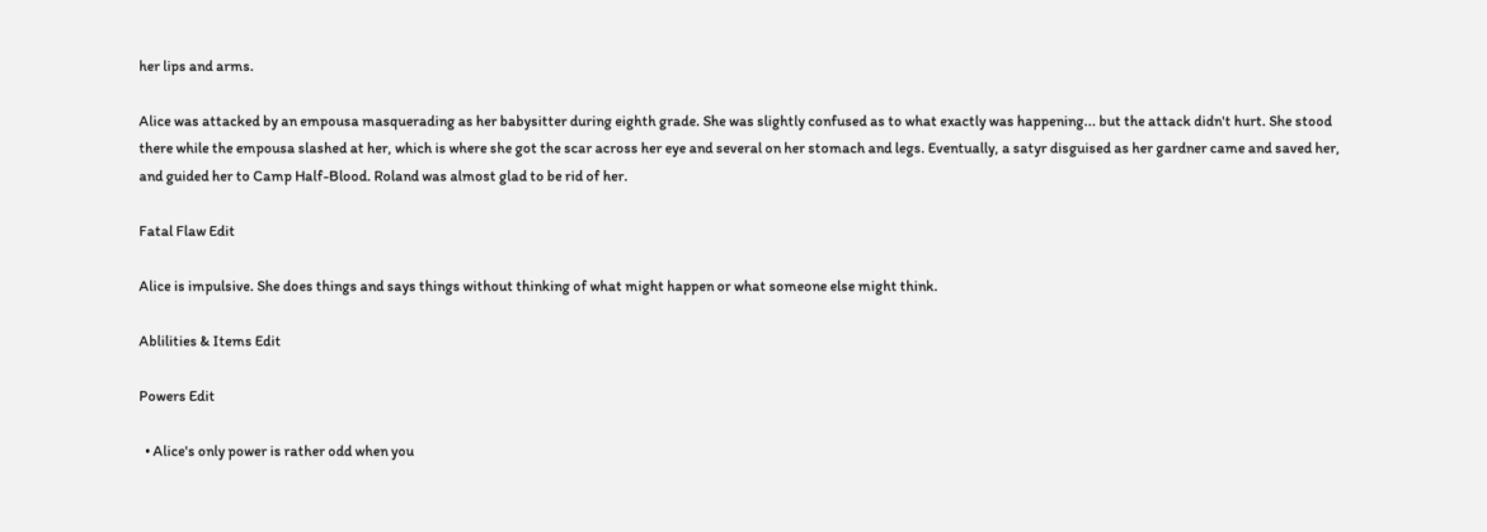her lips and arms.

Alice was attacked by an empousa masquerading as her babysitter during eighth grade. She was slightly confused as to what exactly was happening... but the attack didn't hurt. She stood there while the empousa slashed at her, which is where she got the scar across her eye and several on her stomach and legs. Eventually, a satyr disguised as her gardner came and saved her, and guided her to Camp Half-Blood. Roland was almost glad to be rid of her.

Fatal Flaw Edit

Alice is impulsive. She does things and says things without thinking of what might happen or what someone else might think.

Ablilities & Items Edit

Powers Edit

  • Alice's only power is rather odd when you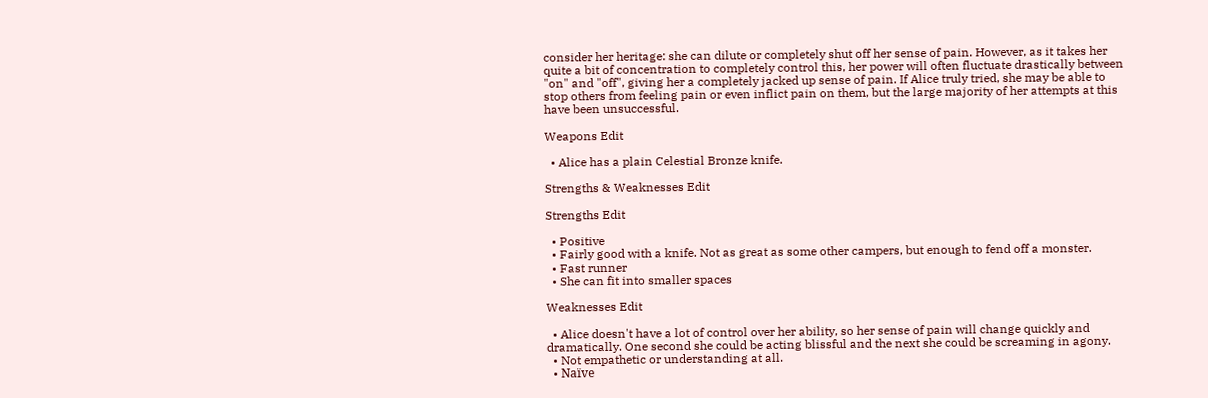consider her heritage: she can dilute or completely shut off her sense of pain. However, as it takes her quite a bit of concentration to completely control this, her power will often fluctuate drastically between "on" and "off", giving her a completely jacked up sense of pain. If Alice truly tried, she may be able to stop others from feeling pain or even inflict pain on them, but the large majority of her attempts at this have been unsuccessful.

Weapons Edit

  • Alice has a plain Celestial Bronze knife.

Strengths & Weaknesses Edit

Strengths Edit

  • Positive
  • Fairly good with a knife. Not as great as some other campers, but enough to fend off a monster.
  • Fast runner
  • She can fit into smaller spaces

Weaknesses Edit

  • Alice doesn't have a lot of control over her ability, so her sense of pain will change quickly and dramatically. One second she could be acting blissful and the next she could be screaming in agony.
  • Not empathetic or understanding at all.
  • Naïve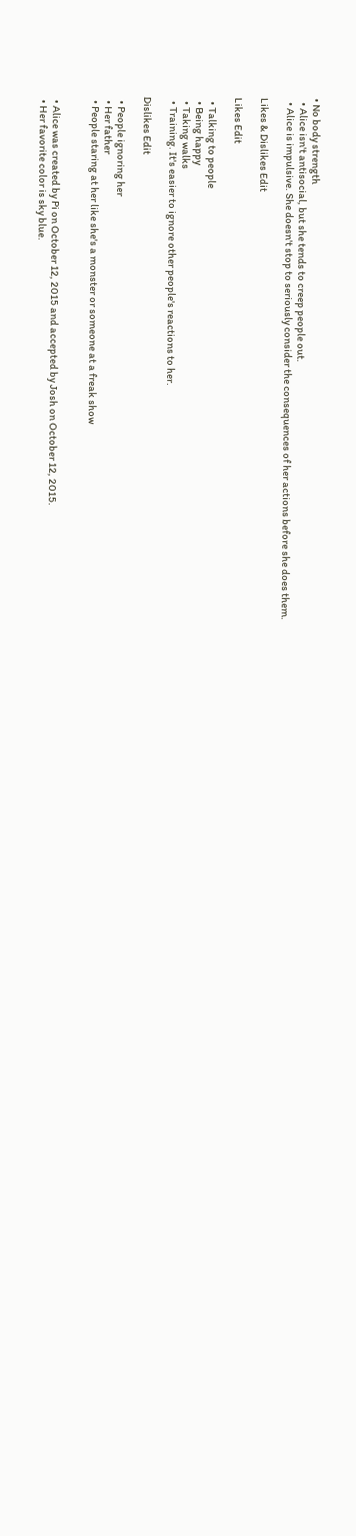• No body strength
  • Alice isn't antisocial, but she tends to creep people out.
  • Alice is impulsive. She doesn't stop to seriously consider the consequences of her actions before she does them.

Likes & Dislikes Edit

Likes Edit

  • Talking to people
  • Being happy
  • Taking walks
  • Training. It's easier to ignore other people's reactions to her.

Dislikes Edit

  • People ignoring her
  • Her father
  • People staring at her like she's a monster or someone at a freak show


  • Alice was created by Pi on October 12, 2015 and accepted by Josh on October 12, 2015.
  • Her favorite color is sky blue.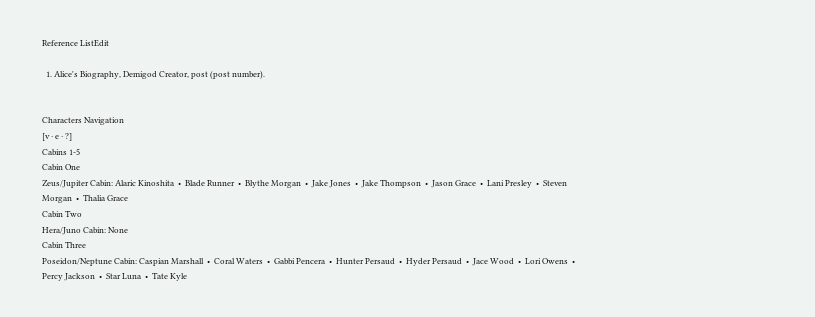Reference ListEdit

  1. Alice's Biography, Demigod Creator, post (post number).


Characters Navigation
[v · e · ?]
Cabins 1-5
Cabin One
Zeus/Jupiter Cabin: Alaric Kinoshita  •  Blade Runner  •  Blythe Morgan  •  Jake Jones  •  Jake Thompson  •  Jason Grace  •  Lani Presley  •  Steven Morgan  •  Thalia Grace
Cabin Two
Hera/Juno Cabin: None
Cabin Three
Poseidon/Neptune Cabin: Caspian Marshall  •  Coral Waters  •  Gabbi Pencera  •  Hunter Persaud  •  Hyder Persaud  •  Jace Wood  •  Lori Owens  •  Percy Jackson  •  Star Luna  •  Tate Kyle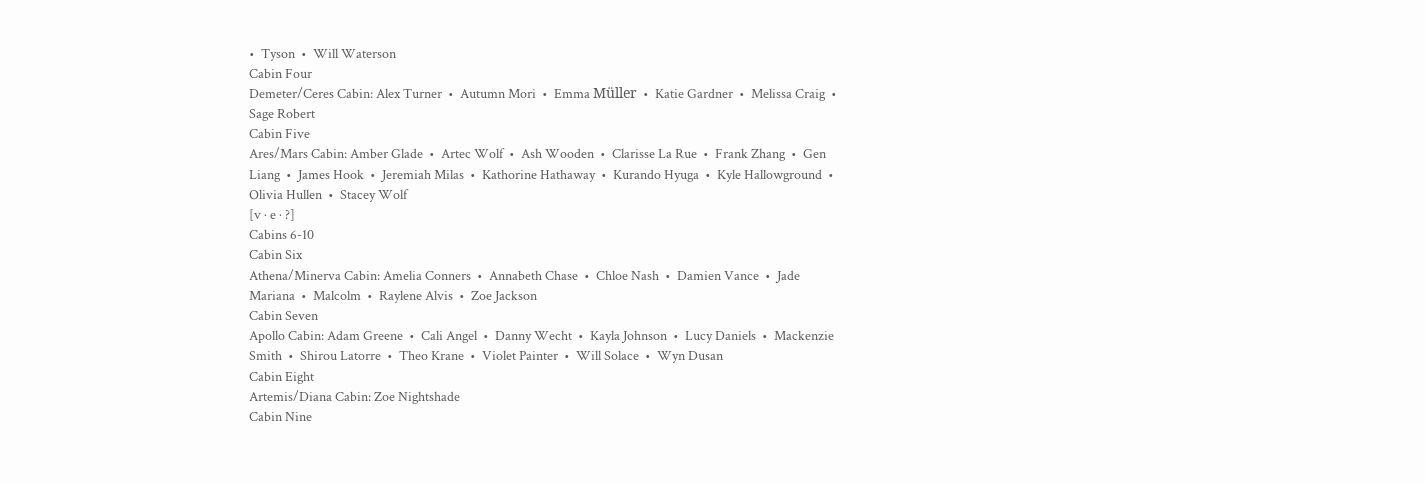•  Tyson  •  Will Waterson
Cabin Four
Demeter/Ceres Cabin: Alex Turner  •  Autumn Mori  •  Emma Müller  •  Katie Gardner  •  Melissa Craig  •  Sage Robert
Cabin Five
Ares/Mars Cabin: Amber Glade  •  Artec Wolf  •  Ash Wooden  •  Clarisse La Rue  •  Frank Zhang  •  Gen Liang  •  James Hook  •  Jeremiah Milas  •  Kathorine Hathaway  •  Kurando Hyuga  •  Kyle Hallowground  •  Olivia Hullen  •  Stacey Wolf
[v · e · ?]
Cabins 6-10
Cabin Six
Athena/Minerva Cabin: Amelia Conners  •  Annabeth Chase  •  Chloe Nash  •  Damien Vance  •  Jade Mariana  •  Malcolm  •  Raylene Alvis  •  Zoe Jackson
Cabin Seven
Apollo Cabin: Adam Greene  •  Cali Angel  •  Danny Wecht  •  Kayla Johnson  •  Lucy Daniels  •  Mackenzie Smith  •  Shirou Latorre  •  Theo Krane  •  Violet Painter  •  Will Solace  •  Wyn Dusan
Cabin Eight
Artemis/Diana Cabin: Zoe Nightshade
Cabin Nine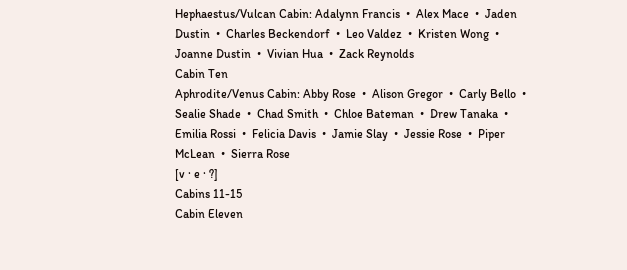Hephaestus/Vulcan Cabin: Adalynn Francis  •  Alex Mace  •  Jaden Dustin  •  Charles Beckendorf  •  Leo Valdez  •  Kristen Wong  •  Joanne Dustin  •  Vivian Hua  •  Zack Reynolds
Cabin Ten
Aphrodite/Venus Cabin: Abby Rose  •  Alison Gregor  •  Carly Bello  •  Sealie Shade  •  Chad Smith  •  Chloe Bateman  •  Drew Tanaka  •  Emilia Rossi  •  Felicia Davis  •  Jamie Slay  •  Jessie Rose  •  Piper McLean  •  Sierra Rose
[v · e · ?]
Cabins 11-15
Cabin Eleven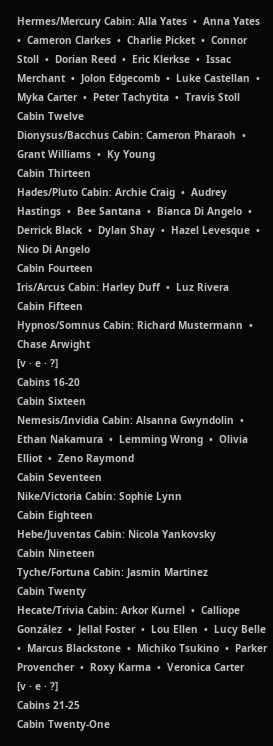Hermes/Mercury Cabin: Alla Yates  •  Anna Yates  •  Cameron Clarkes  •  Charlie Picket  •  Connor Stoll  •  Dorian Reed  •  Eric Klerkse  •  Issac Merchant  •  Jolon Edgecomb  •  Luke Castellan  •  Myka Carter  •  Peter Tachytita  •  Travis Stoll
Cabin Twelve
Dionysus/Bacchus Cabin: Cameron Pharaoh  •  Grant Williams  •  Ky Young
Cabin Thirteen
Hades/Pluto Cabin: Archie Craig  •  Audrey Hastings  •  Bee Santana  •  Bianca Di Angelo  •  Derrick Black  •  Dylan Shay  •  Hazel Levesque  •  Nico Di Angelo
Cabin Fourteen
Iris/Arcus Cabin: Harley Duff  •  Luz Rivera
Cabin Fifteen
Hypnos/Somnus Cabin: Richard Mustermann  •  Chase Arwight
[v · e · ?]
Cabins 16-20
Cabin Sixteen
Nemesis/Invidia Cabin: Alsanna Gwyndolin  •  Ethan Nakamura  •  Lemming Wrong  •  Olivia Elliot  •  Zeno Raymond
Cabin Seventeen
Nike/Victoria Cabin: Sophie Lynn
Cabin Eighteen
Hebe/Juventas Cabin: Nicola Yankovsky
Cabin Nineteen
Tyche/Fortuna Cabin: Jasmin Martinez
Cabin Twenty
Hecate/Trivia Cabin: Arkor Kurnel  •  Calliope González  •  Jellal Foster  •  Lou Ellen  •  Lucy Belle  •  Marcus Blackstone  •  Michiko Tsukino  •  Parker Provencher  •  Roxy Karma  •  Veronica Carter
[v · e · ?]
Cabins 21-25
Cabin Twenty-One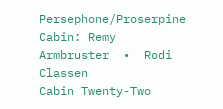Persephone/Proserpine Cabin: Remy Armbruster  •  Rodi Classen
Cabin Twenty-Two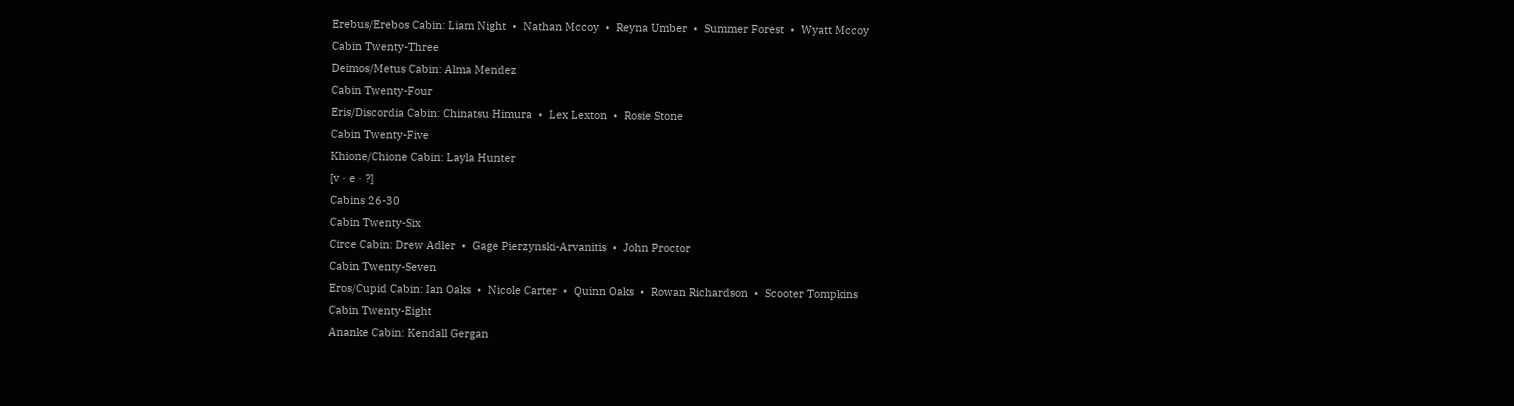Erebus/Erebos Cabin: Liam Night  •  Nathan Mccoy  •  Reyna Umber  •  Summer Forest  •  Wyatt Mccoy
Cabin Twenty-Three
Deimos/Metus Cabin: Alma Mendez
Cabin Twenty-Four
Eris/Discordia Cabin: Chinatsu Himura  •  Lex Lexton  •  Rosie Stone
Cabin Twenty-Five
Khione/Chione Cabin: Layla Hunter
[v · e · ?]
Cabins 26-30
Cabin Twenty-Six
Circe Cabin: Drew Adler  •  Gage Pierzynski-Arvanitis  •  John Proctor
Cabin Twenty-Seven
Eros/Cupid Cabin: Ian Oaks  •  Nicole Carter  •  Quinn Oaks  •  Rowan Richardson  •  Scooter Tompkins
Cabin Twenty-Eight
Ananke Cabin: Kendall Gergan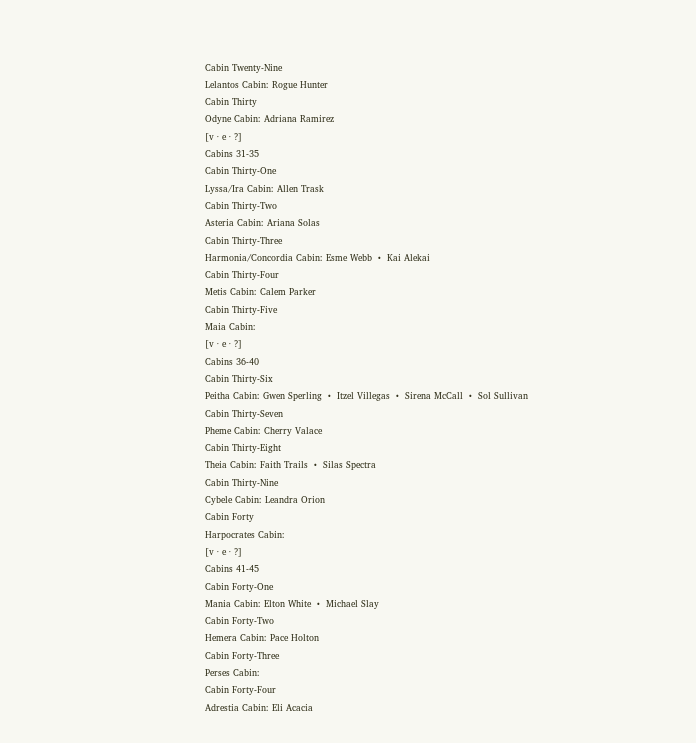Cabin Twenty-Nine
Lelantos Cabin: Rogue Hunter
Cabin Thirty
Odyne Cabin: Adriana Ramirez
[v · e · ?]
Cabins 31-35
Cabin Thirty-One
Lyssa/Ira Cabin: Allen Trask
Cabin Thirty-Two
Asteria Cabin: Ariana Solas
Cabin Thirty-Three
Harmonia/Concordia Cabin: Esme Webb  •  Kai Alekai
Cabin Thirty-Four
Metis Cabin: Calem Parker
Cabin Thirty-Five
Maia Cabin:
[v · e · ?]
Cabins 36-40
Cabin Thirty-Six
Peitha Cabin: Gwen Sperling  •  Itzel Villegas  •  Sirena McCall  •  Sol Sullivan
Cabin Thirty-Seven
Pheme Cabin: Cherry Valace
Cabin Thirty-Eight
Theia Cabin: Faith Trails  •  Silas Spectra
Cabin Thirty-Nine
Cybele Cabin: Leandra Orion
Cabin Forty
Harpocrates Cabin:
[v · e · ?]
Cabins 41-45
Cabin Forty-One
Mania Cabin: Elton White  •  Michael Slay
Cabin Forty-Two
Hemera Cabin: Pace Holton
Cabin Forty-Three
Perses Cabin:
Cabin Forty-Four
Adrestia Cabin: Eli Acacia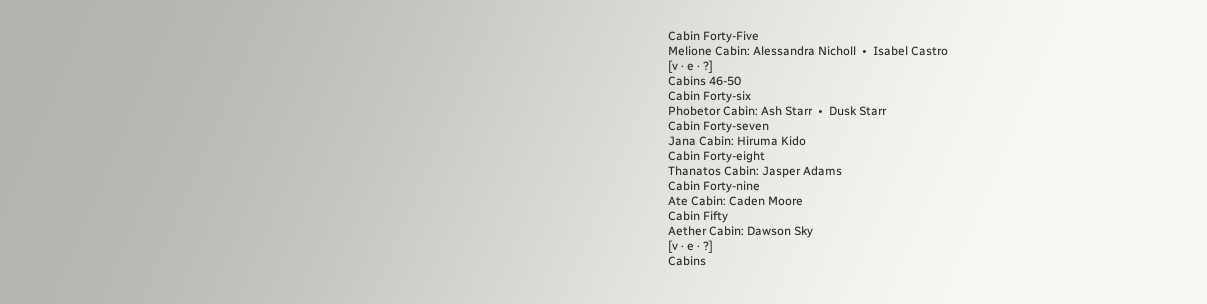Cabin Forty-Five
Melione Cabin: Alessandra Nicholl  •  Isabel Castro
[v · e · ?]
Cabins 46-50
Cabin Forty-six
Phobetor Cabin: Ash Starr  •  Dusk Starr
Cabin Forty-seven
Jana Cabin: Hiruma Kido
Cabin Forty-eight
Thanatos Cabin: Jasper Adams
Cabin Forty-nine
Ate Cabin: Caden Moore
Cabin Fifty
Aether Cabin: Dawson Sky
[v · e · ?]
Cabins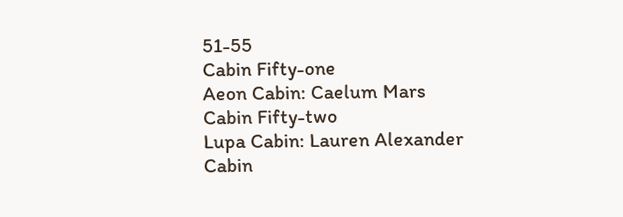51-55
Cabin Fifty-one
Aeon Cabin: Caelum Mars
Cabin Fifty-two
Lupa Cabin: Lauren Alexander
Cabin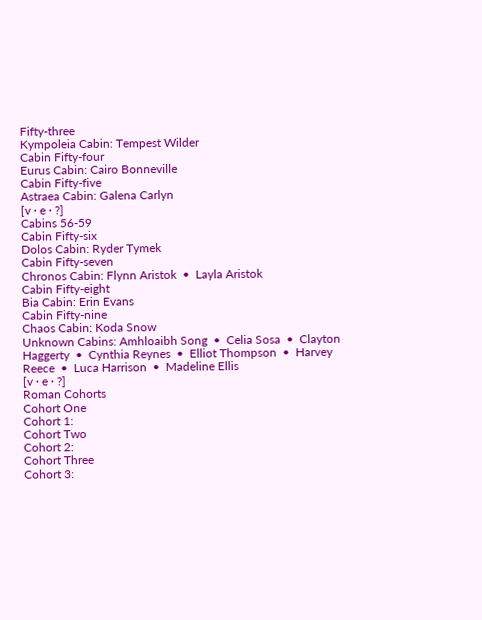Fifty-three
Kympoleia Cabin: Tempest Wilder
Cabin Fifty-four
Eurus Cabin: Cairo Bonneville
Cabin Fifty-five
Astraea Cabin: Galena Carlyn
[v · e · ?]
Cabins 56-59
Cabin Fifty-six
Dolos Cabin: Ryder Tymek
Cabin Fifty-seven
Chronos Cabin: Flynn Aristok  •  Layla Aristok
Cabin Fifty-eight
Bia Cabin: Erin Evans
Cabin Fifty-nine
Chaos Cabin: Koda Snow
Unknown Cabins: Amhloaibh Song  •  Celia Sosa  •  Clayton Haggerty  •  Cynthia Reynes  •  Elliot Thompson  •  Harvey Reece  •  Luca Harrison  •  Madeline Ellis
[v · e · ?]
Roman Cohorts
Cohort One
Cohort 1:
Cohort Two
Cohort 2:
Cohort Three
Cohort 3: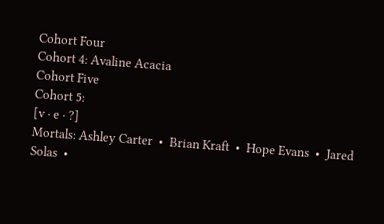Cohort Four
Cohort 4: Avaline Acacia
Cohort Five
Cohort 5:
[v · e · ?]
Mortals: Ashley Carter  •  Brian Kraft  •  Hope Evans  •  Jared Solas  •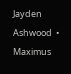Jayden Ashwood  •  Maximus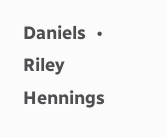Daniels  •  Riley Hennings